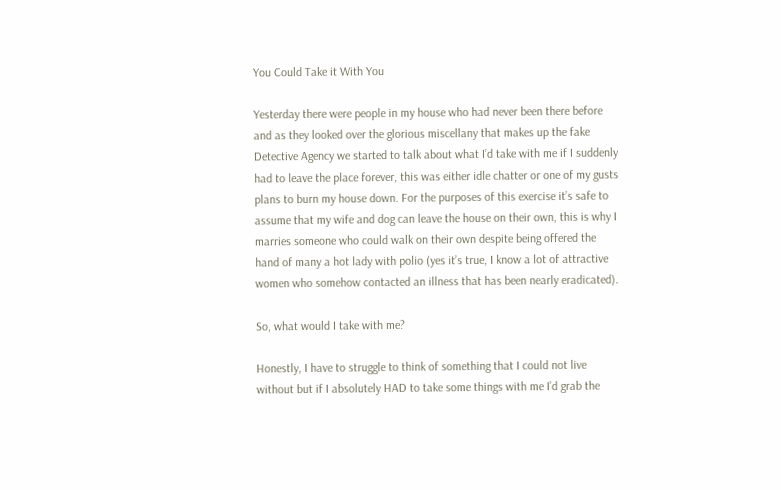You Could Take it With You

Yesterday there were people in my house who had never been there before and as they looked over the glorious miscellany that makes up the fake Detective Agency we started to talk about what I’d take with me if I suddenly had to leave the place forever, this was either idle chatter or one of my gusts plans to burn my house down. For the purposes of this exercise it’s safe to assume that my wife and dog can leave the house on their own, this is why I marries someone who could walk on their own despite being offered the hand of many a hot lady with polio (yes it’s true, I know a lot of attractive women who somehow contacted an illness that has been nearly eradicated).

So, what would I take with me?

Honestly, I have to struggle to think of something that I could not live without but if I absolutely HAD to take some things with me I’d grab the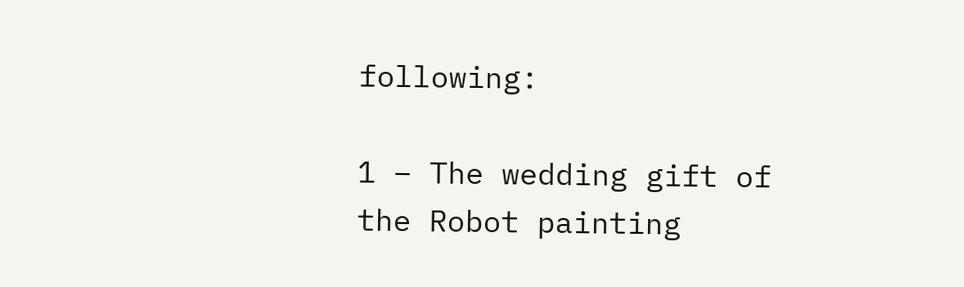following:

1 – The wedding gift of the Robot painting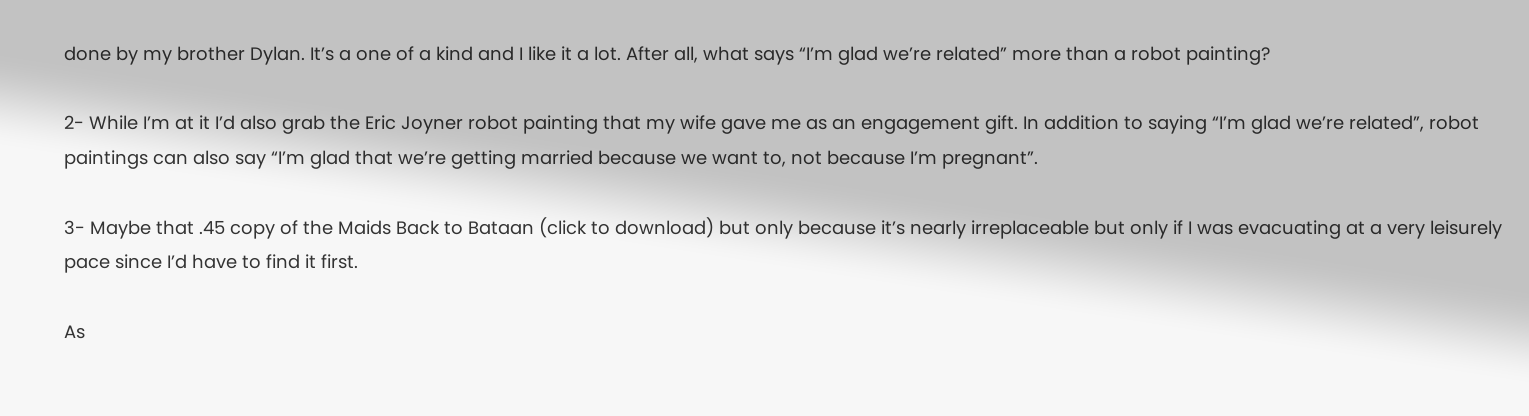done by my brother Dylan. It’s a one of a kind and I like it a lot. After all, what says “I’m glad we’re related” more than a robot painting?

2- While I’m at it I’d also grab the Eric Joyner robot painting that my wife gave me as an engagement gift. In addition to saying “I’m glad we’re related”, robot paintings can also say “I’m glad that we’re getting married because we want to, not because I’m pregnant”.

3- Maybe that .45 copy of the Maids Back to Bataan (click to download) but only because it’s nearly irreplaceable but only if I was evacuating at a very leisurely pace since I’d have to find it first.

As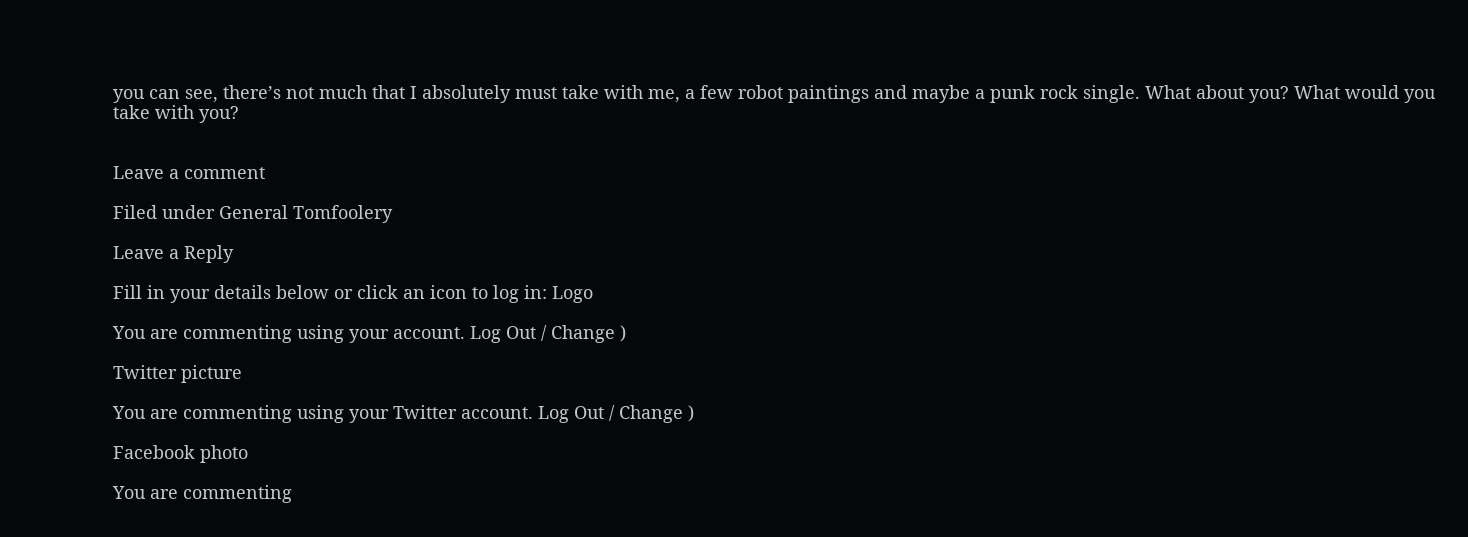you can see, there’s not much that I absolutely must take with me, a few robot paintings and maybe a punk rock single. What about you? What would you take with you?


Leave a comment

Filed under General Tomfoolery

Leave a Reply

Fill in your details below or click an icon to log in: Logo

You are commenting using your account. Log Out / Change )

Twitter picture

You are commenting using your Twitter account. Log Out / Change )

Facebook photo

You are commenting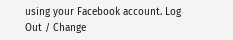using your Facebook account. Log Out / Change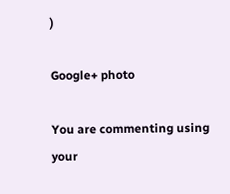)

Google+ photo

You are commenting using your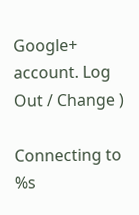Google+ account. Log Out / Change )

Connecting to %s